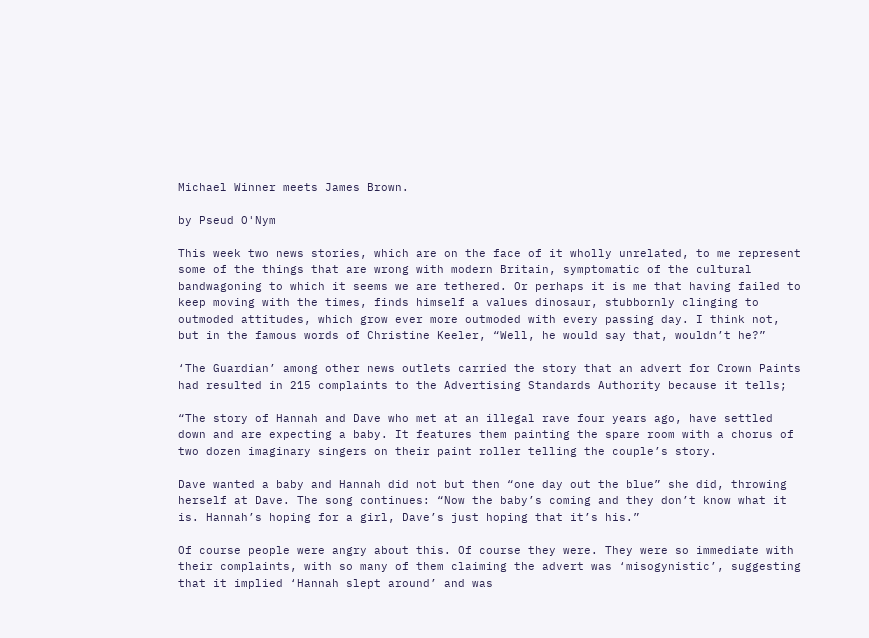Michael Winner meets James Brown.

by Pseud O'Nym

This week two news stories, which are on the face of it wholly unrelated, to me represent some of the things that are wrong with modern Britain, symptomatic of the cultural bandwagoning to which it seems we are tethered. Or perhaps it is me that having failed to keep moving with the times, finds himself a values dinosaur, stubbornly clinging to outmoded attitudes, which grow ever more outmoded with every passing day. I think not, but in the famous words of Christine Keeler, “Well, he would say that, wouldn’t he?”

‘The Guardian’ among other news outlets carried the story that an advert for Crown Paints had resulted in 215 complaints to the Advertising Standards Authority because it tells;

“The story of Hannah and Dave who met at an illegal rave four years ago, have settled down and are expecting a baby. It features them painting the spare room with a chorus of two dozen imaginary singers on their paint roller telling the couple’s story.

Dave wanted a baby and Hannah did not but then “one day out the blue” she did, throwing herself at Dave. The song continues: “Now the baby’s coming and they don’t know what it is. Hannah’s hoping for a girl, Dave’s just hoping that it’s his.”

Of course people were angry about this. Of course they were. They were so immediate with their complaints, with so many of them claiming the advert was ‘misogynistic’, suggesting that it implied ‘Hannah slept around’ and was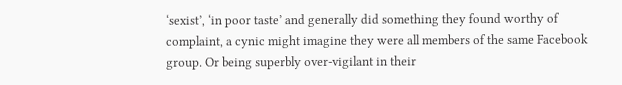‘sexist’, ‘in poor taste’ and generally did something they found worthy of complaint, a cynic might imagine they were all members of the same Facebook group. Or being superbly over-vigilant in their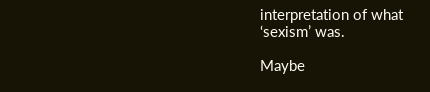interpretation of what ‘sexism’ was.

Maybe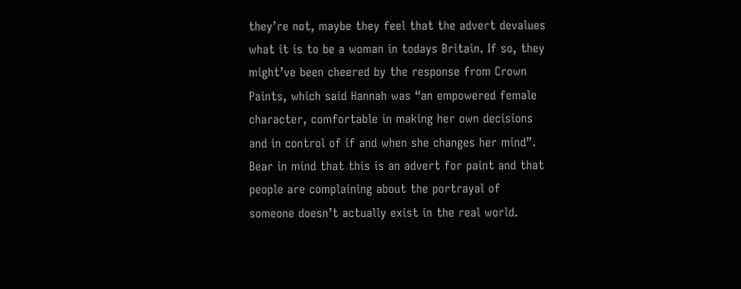they’re not, maybe they feel that the advert devalues what it is to be a woman in todays Britain. If so, they might’ve been cheered by the response from Crown Paints, which said Hannah was “an empowered female character, comfortable in making her own decisions and in control of if and when she changes her mind”. Bear in mind that this is an advert for paint and that people are complaining about the portrayal of someone doesn’t actually exist in the real world.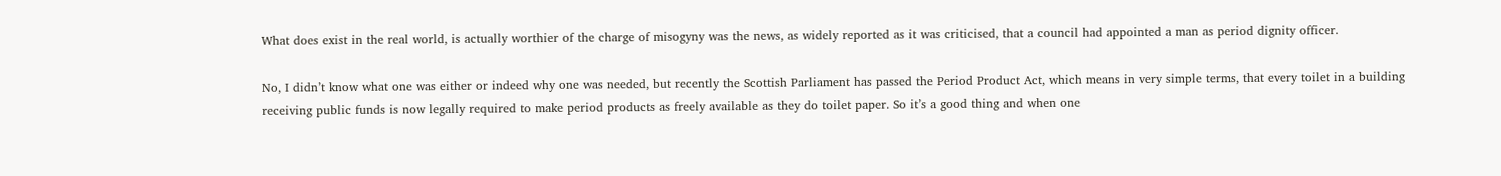What does exist in the real world, is actually worthier of the charge of misogyny was the news, as widely reported as it was criticised, that a council had appointed a man as period dignity officer.

No, I didn’t know what one was either or indeed why one was needed, but recently the Scottish Parliament has passed the Period Product Act, which means in very simple terms, that every toilet in a building receiving public funds is now legally required to make period products as freely available as they do toilet paper. So it’s a good thing and when one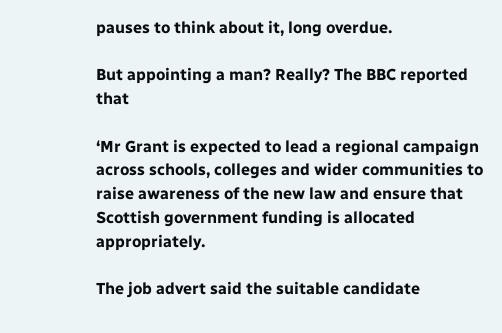pauses to think about it, long overdue.

But appointing a man? Really? The BBC reported that

‘Mr Grant is expected to lead a regional campaign across schools, colleges and wider communities to raise awareness of the new law and ensure that Scottish government funding is allocated appropriately.

The job advert said the suitable candidate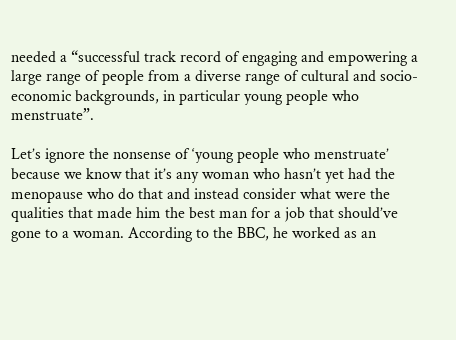needed a “successful track record of engaging and empowering a large range of people from a diverse range of cultural and socio-economic backgrounds, in particular young people who menstruate”.

Let’s ignore the nonsense of ‘young people who menstruate’ because we know that it’s any woman who hasn’t yet had the menopause who do that and instead consider what were the qualities that made him the best man for a job that should’ve gone to a woman. According to the BBC, he worked as an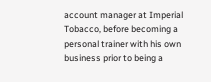account manager at Imperial Tobacco, before becoming a personal trainer with his own business prior to being a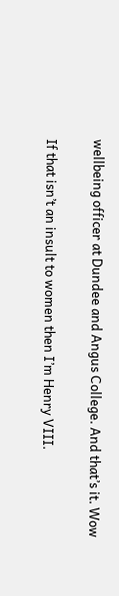wellbeing officer at Dundee and Angus College. And that’s it. Wow

If that isn’t an insult to women then I’m Henry VIII.